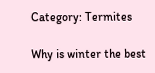Category: Termites

Why is winter the best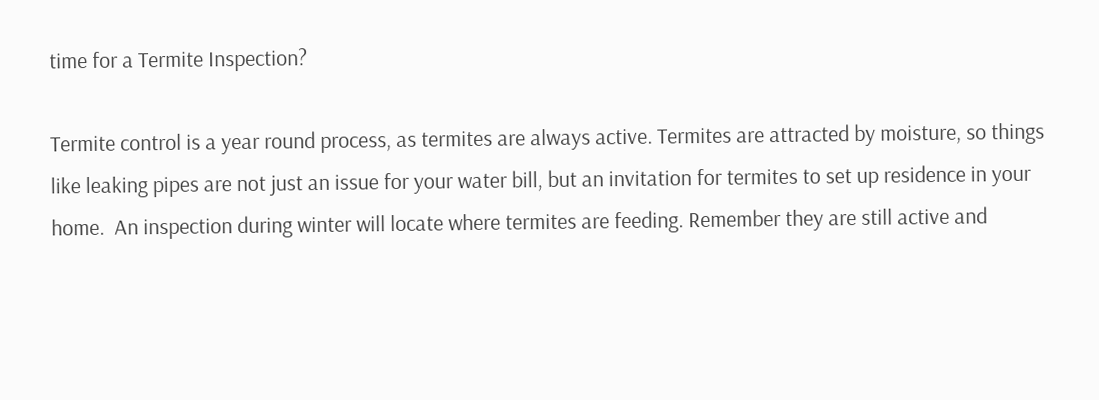time for a Termite Inspection?

Termite control is a year round process, as termites are always active. Termites are attracted by moisture, so things like leaking pipes are not just an issue for your water bill, but an invitation for termites to set up residence in your home.  An inspection during winter will locate where termites are feeding. Remember they are still active and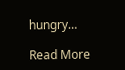hungry…

Read More